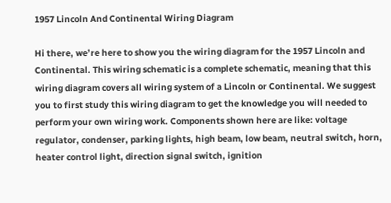1957 Lincoln And Continental Wiring Diagram

Hi there, we’re here to show you the wiring diagram for the 1957 Lincoln and Continental. This wiring schematic is a complete schematic, meaning that this wiring diagram covers all wiring system of a Lincoln or Continental. We suggest you to first study this wiring diagram to get the knowledge you will needed to perform your own wiring work. Components shown here are like: voltage regulator, condenser, parking lights, high beam, low beam, neutral switch, horn, heater control light, direction signal switch, ignition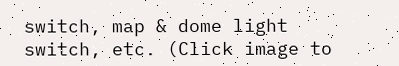switch, map & dome light switch, etc. (Click image to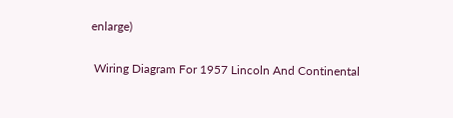enlarge)

 Wiring Diagram For 1957 Lincoln And Continental